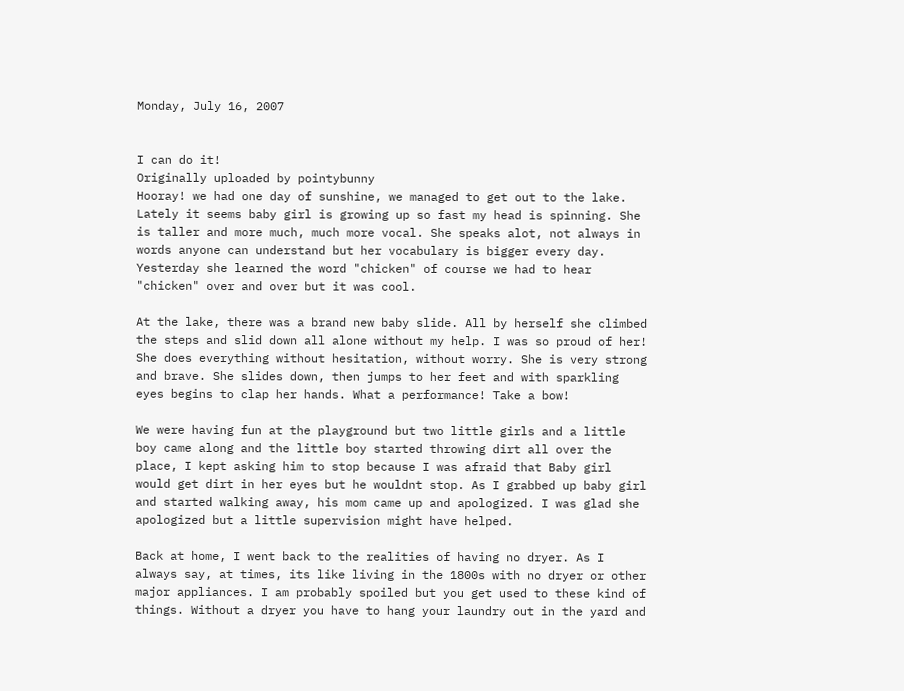Monday, July 16, 2007


I can do it!
Originally uploaded by pointybunny
Hooray! we had one day of sunshine, we managed to get out to the lake. Lately it seems baby girl is growing up so fast my head is spinning. She is taller and more much, much more vocal. She speaks alot, not always in words anyone can understand but her vocabulary is bigger every day. Yesterday she learned the word "chicken" of course we had to hear "chicken" over and over but it was cool.

At the lake, there was a brand new baby slide. All by herself she climbed the steps and slid down all alone without my help. I was so proud of her! She does everything without hesitation, without worry. She is very strong and brave. She slides down, then jumps to her feet and with sparkling eyes begins to clap her hands. What a performance! Take a bow!

We were having fun at the playground but two little girls and a little boy came along and the little boy started throwing dirt all over the place, I kept asking him to stop because I was afraid that Baby girl would get dirt in her eyes but he wouldnt stop. As I grabbed up baby girl and started walking away, his mom came up and apologized. I was glad she apologized but a little supervision might have helped.

Back at home, I went back to the realities of having no dryer. As I always say, at times, its like living in the 1800s with no dryer or other major appliances. I am probably spoiled but you get used to these kind of things. Without a dryer you have to hang your laundry out in the yard and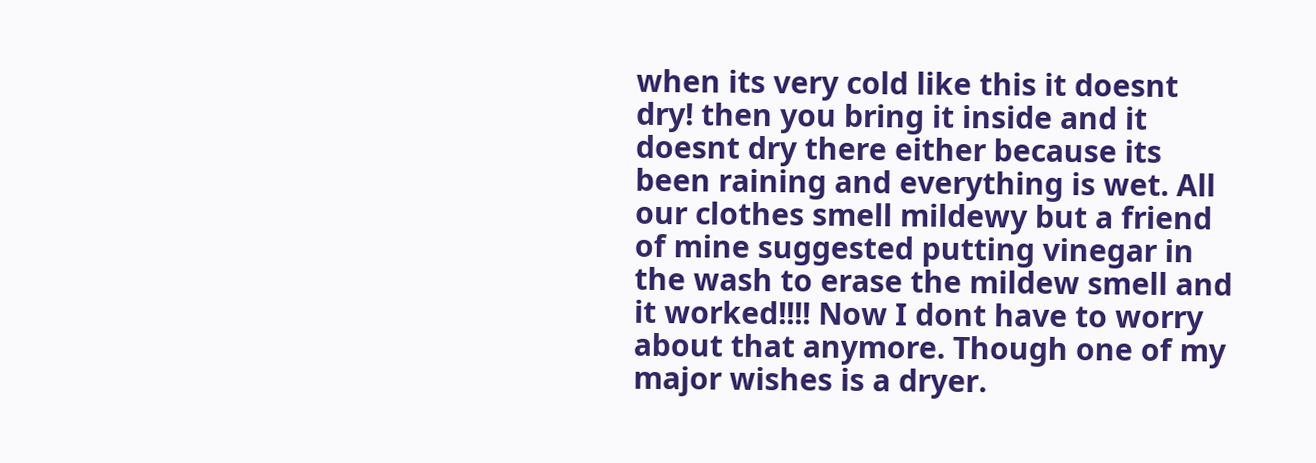when its very cold like this it doesnt dry! then you bring it inside and it doesnt dry there either because its been raining and everything is wet. All our clothes smell mildewy but a friend of mine suggested putting vinegar in the wash to erase the mildew smell and it worked!!!! Now I dont have to worry about that anymore. Though one of my major wishes is a dryer.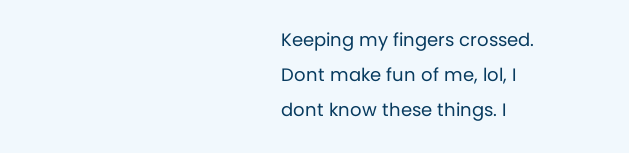Keeping my fingers crossed. Dont make fun of me, lol, I dont know these things. I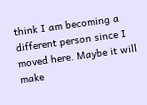think I am becoming a different person since I moved here. Maybe it will make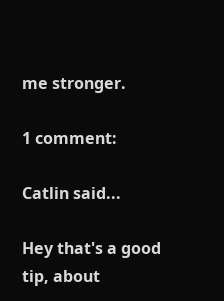me stronger.

1 comment:

Catlin said...

Hey that's a good tip, about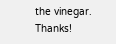the vinegar. Thanks!